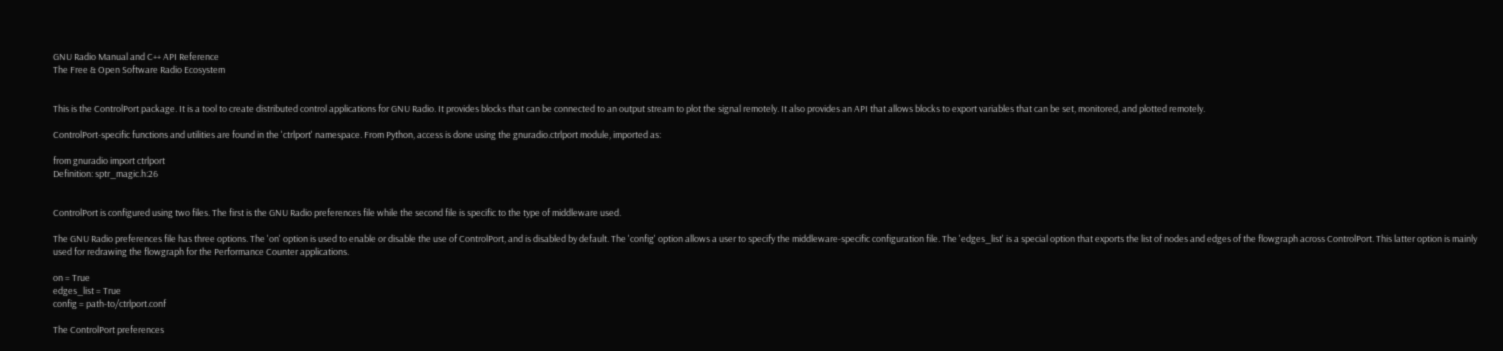GNU Radio Manual and C++ API Reference
The Free & Open Software Radio Ecosystem


This is the ControlPort package. It is a tool to create distributed control applications for GNU Radio. It provides blocks that can be connected to an output stream to plot the signal remotely. It also provides an API that allows blocks to export variables that can be set, monitored, and plotted remotely.

ControlPort-specific functions and utilities are found in the 'ctrlport' namespace. From Python, access is done using the gnuradio.ctrlport module, imported as:

from gnuradio import ctrlport
Definition: sptr_magic.h:26


ControlPort is configured using two files. The first is the GNU Radio preferences file while the second file is specific to the type of middleware used.

The GNU Radio preferences file has three options. The 'on' option is used to enable or disable the use of ControlPort, and is disabled by default. The 'config' option allows a user to specify the middleware-specific configuration file. The 'edges_list' is a special option that exports the list of nodes and edges of the flowgraph across ControlPort. This latter option is mainly used for redrawing the flowgraph for the Performance Counter applications.

on = True
edges_list = True
config = path-to/ctrlport.conf

The ControlPort preferences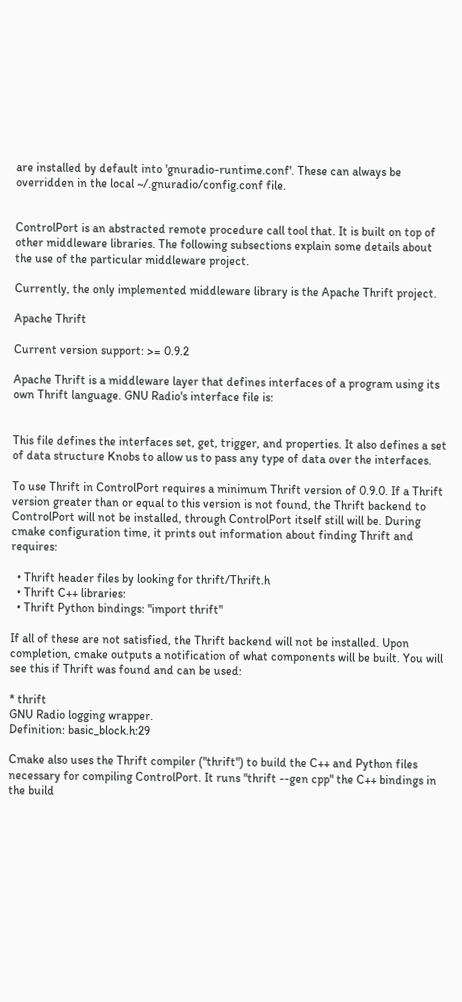are installed by default into 'gnuradio-runtime.conf'. These can always be overridden in the local ~/.gnuradio/config.conf file.


ControlPort is an abstracted remote procedure call tool that. It is built on top of other middleware libraries. The following subsections explain some details about the use of the particular middleware project.

Currently, the only implemented middleware library is the Apache Thrift project.

Apache Thrift

Current version support: >= 0.9.2

Apache Thrift is a middleware layer that defines interfaces of a program using its own Thrift language. GNU Radio's interface file is:


This file defines the interfaces set, get, trigger, and properties. It also defines a set of data structure Knobs to allow us to pass any type of data over the interfaces.

To use Thrift in ControlPort requires a minimum Thrift version of 0.9.0. If a Thrift version greater than or equal to this version is not found, the Thrift backend to ControlPort will not be installed, through ControlPort itself still will be. During cmake configuration time, it prints out information about finding Thrift and requires:

  • Thrift header files by looking for thrift/Thrift.h
  • Thrift C++ libraries:
  • Thrift Python bindings: "import thrift"

If all of these are not satisfied, the Thrift backend will not be installed. Upon completion, cmake outputs a notification of what components will be built. You will see this if Thrift was found and can be used:

* thrift
GNU Radio logging wrapper.
Definition: basic_block.h:29

Cmake also uses the Thrift compiler ("thrift") to build the C++ and Python files necessary for compiling ControlPort. It runs "thrift --gen cpp" the C++ bindings in the build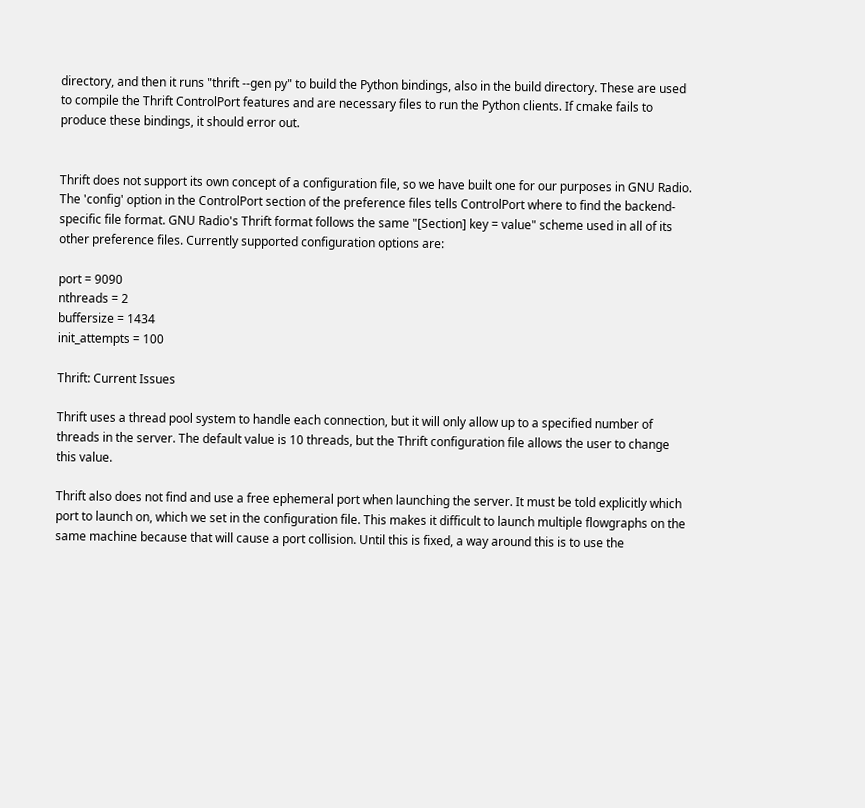directory, and then it runs "thrift --gen py" to build the Python bindings, also in the build directory. These are used to compile the Thrift ControlPort features and are necessary files to run the Python clients. If cmake fails to produce these bindings, it should error out.


Thrift does not support its own concept of a configuration file, so we have built one for our purposes in GNU Radio. The 'config' option in the ControlPort section of the preference files tells ControlPort where to find the backend-specific file format. GNU Radio's Thrift format follows the same "[Section] key = value" scheme used in all of its other preference files. Currently supported configuration options are:

port = 9090
nthreads = 2
buffersize = 1434
init_attempts = 100

Thrift: Current Issues

Thrift uses a thread pool system to handle each connection, but it will only allow up to a specified number of threads in the server. The default value is 10 threads, but the Thrift configuration file allows the user to change this value.

Thrift also does not find and use a free ephemeral port when launching the server. It must be told explicitly which port to launch on, which we set in the configuration file. This makes it difficult to launch multiple flowgraphs on the same machine because that will cause a port collision. Until this is fixed, a way around this is to use the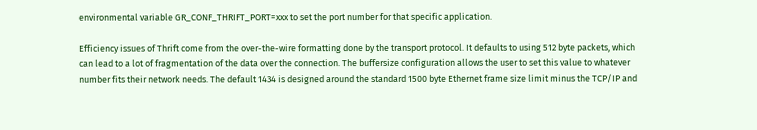environmental variable GR_CONF_THRIFT_PORT=xxx to set the port number for that specific application.

Efficiency issues of Thrift come from the over-the-wire formatting done by the transport protocol. It defaults to using 512 byte packets, which can lead to a lot of fragmentation of the data over the connection. The buffersize configuration allows the user to set this value to whatever number fits their network needs. The default 1434 is designed around the standard 1500 byte Ethernet frame size limit minus the TCP/IP and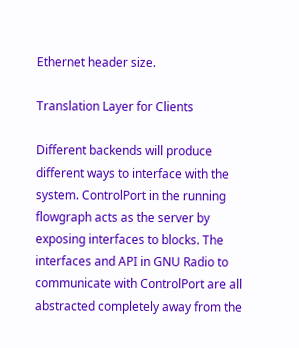Ethernet header size.

Translation Layer for Clients

Different backends will produce different ways to interface with the system. ControlPort in the running flowgraph acts as the server by exposing interfaces to blocks. The interfaces and API in GNU Radio to communicate with ControlPort are all abstracted completely away from the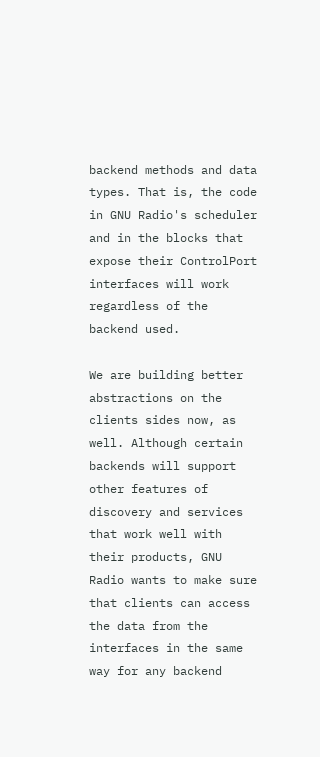backend methods and data types. That is, the code in GNU Radio's scheduler and in the blocks that expose their ControlPort interfaces will work regardless of the backend used.

We are building better abstractions on the clients sides now, as well. Although certain backends will support other features of discovery and services that work well with their products, GNU Radio wants to make sure that clients can access the data from the interfaces in the same way for any backend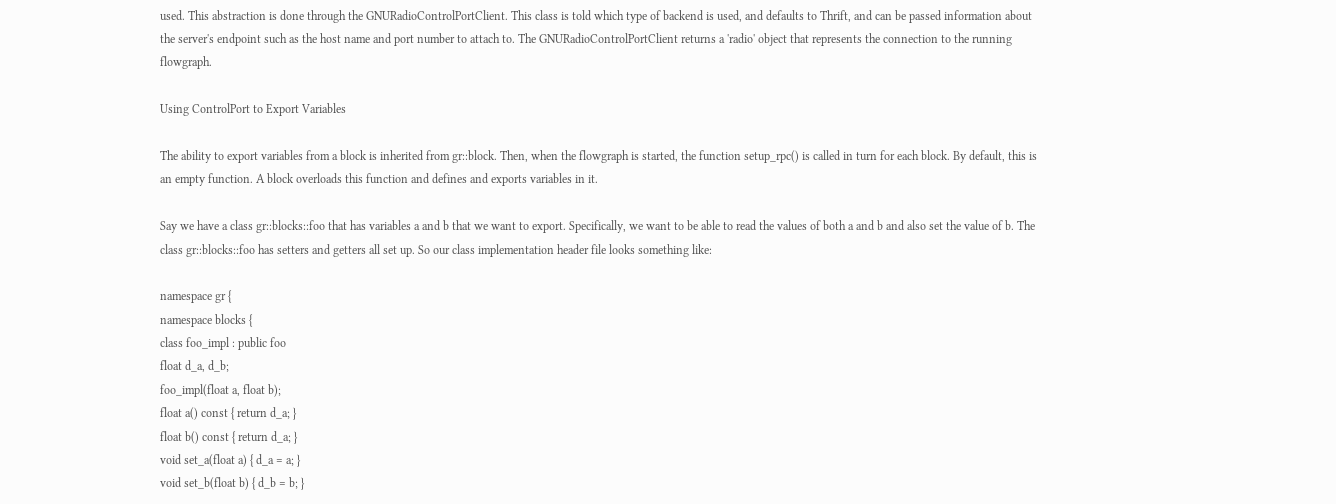used. This abstraction is done through the GNURadioControlPortClient. This class is told which type of backend is used, and defaults to Thrift, and can be passed information about the server's endpoint such as the host name and port number to attach to. The GNURadioControlPortClient returns a 'radio' object that represents the connection to the running flowgraph.

Using ControlPort to Export Variables

The ability to export variables from a block is inherited from gr::block. Then, when the flowgraph is started, the function setup_rpc() is called in turn for each block. By default, this is an empty function. A block overloads this function and defines and exports variables in it.

Say we have a class gr::blocks::foo that has variables a and b that we want to export. Specifically, we want to be able to read the values of both a and b and also set the value of b. The class gr::blocks::foo has setters and getters all set up. So our class implementation header file looks something like:

namespace gr {
namespace blocks {
class foo_impl : public foo
float d_a, d_b;
foo_impl(float a, float b);
float a() const { return d_a; }
float b() const { return d_a; }
void set_a(float a) { d_a = a; }
void set_b(float b) { d_b = b; }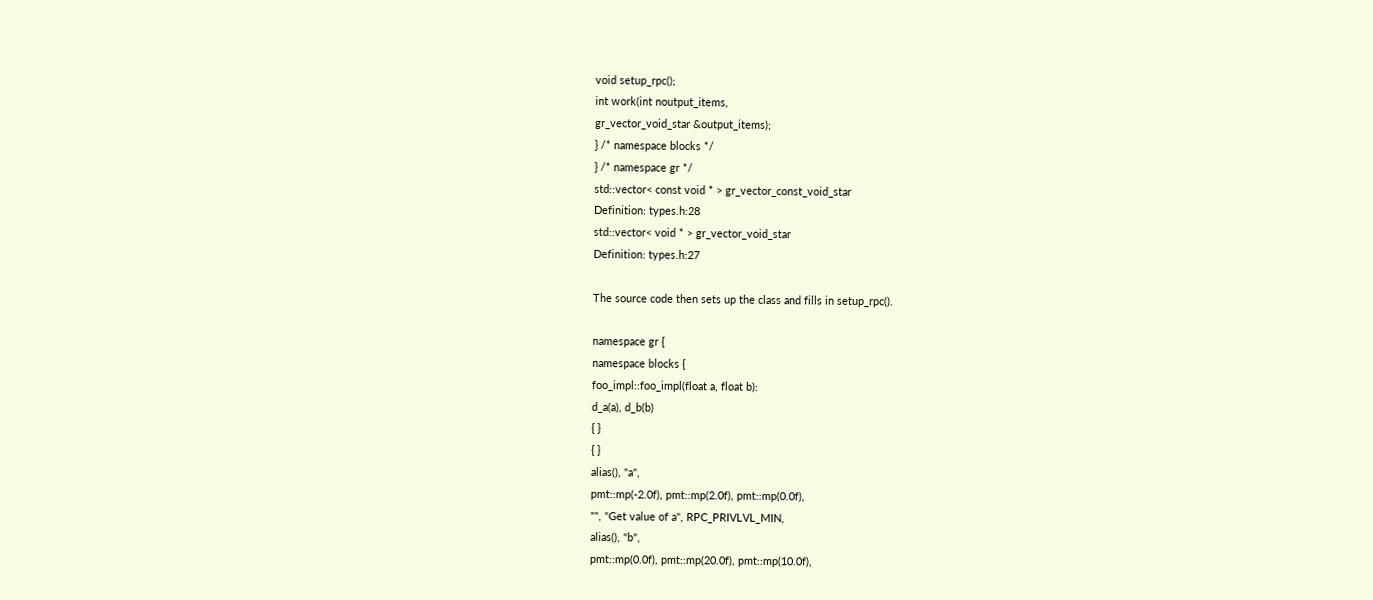void setup_rpc();
int work(int noutput_items,
gr_vector_void_star &output_items);
} /* namespace blocks */
} /* namespace gr */
std::vector< const void * > gr_vector_const_void_star
Definition: types.h:28
std::vector< void * > gr_vector_void_star
Definition: types.h:27

The source code then sets up the class and fills in setup_rpc().

namespace gr {
namespace blocks {
foo_impl::foo_impl(float a, float b):
d_a(a), d_b(b)
{ }
{ }
alias(), "a",
pmt::mp(-2.0f), pmt::mp(2.0f), pmt::mp(0.0f),
"", "Get value of a", RPC_PRIVLVL_MIN,
alias(), "b",
pmt::mp(0.0f), pmt::mp(20.0f), pmt::mp(10.0f),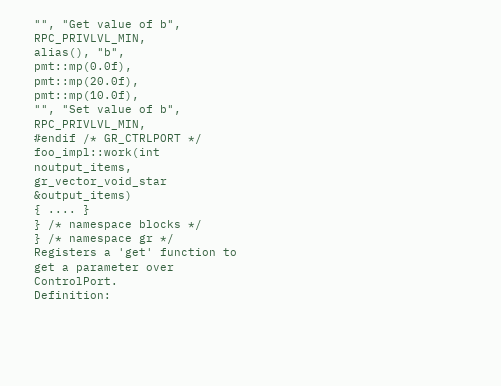"", "Get value of b", RPC_PRIVLVL_MIN,
alias(), "b",
pmt::mp(0.0f), pmt::mp(20.0f), pmt::mp(10.0f),
"", "Set value of b", RPC_PRIVLVL_MIN,
#endif /* GR_CTRLPORT */
foo_impl::work(int noutput_items,
gr_vector_void_star &output_items)
{ .... }
} /* namespace blocks */
} /* namespace gr */
Registers a 'get' function to get a parameter over ControlPort.
Definition: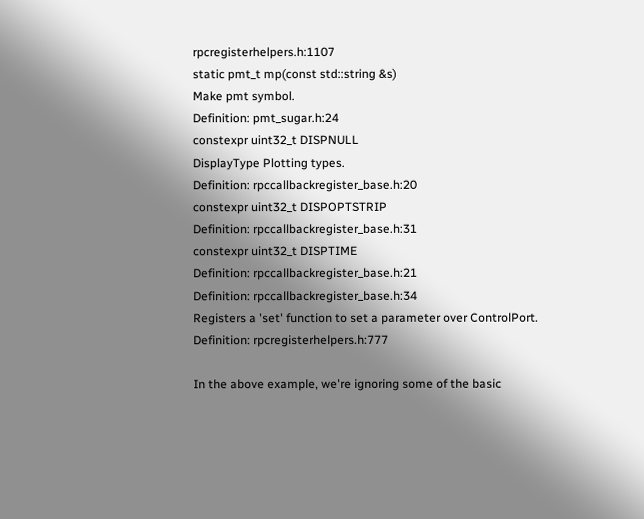rpcregisterhelpers.h:1107
static pmt_t mp(const std::string &s)
Make pmt symbol.
Definition: pmt_sugar.h:24
constexpr uint32_t DISPNULL
DisplayType Plotting types.
Definition: rpccallbackregister_base.h:20
constexpr uint32_t DISPOPTSTRIP
Definition: rpccallbackregister_base.h:31
constexpr uint32_t DISPTIME
Definition: rpccallbackregister_base.h:21
Definition: rpccallbackregister_base.h:34
Registers a 'set' function to set a parameter over ControlPort.
Definition: rpcregisterhelpers.h:777

In the above example, we're ignoring some of the basic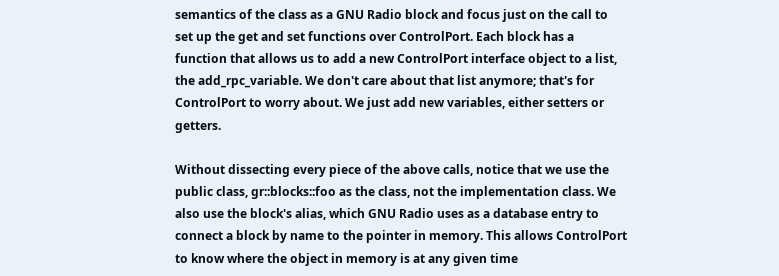semantics of the class as a GNU Radio block and focus just on the call to set up the get and set functions over ControlPort. Each block has a function that allows us to add a new ControlPort interface object to a list, the add_rpc_variable. We don't care about that list anymore; that's for ControlPort to worry about. We just add new variables, either setters or getters.

Without dissecting every piece of the above calls, notice that we use the public class, gr::blocks::foo as the class, not the implementation class. We also use the block's alias, which GNU Radio uses as a database entry to connect a block by name to the pointer in memory. This allows ControlPort to know where the object in memory is at any given time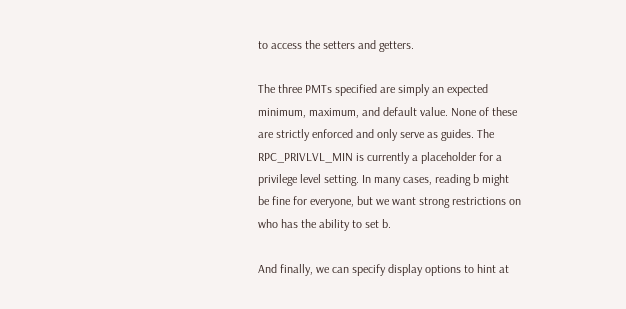to access the setters and getters.

The three PMTs specified are simply an expected minimum, maximum, and default value. None of these are strictly enforced and only serve as guides. The RPC_PRIVLVL_MIN is currently a placeholder for a privilege level setting. In many cases, reading b might be fine for everyone, but we want strong restrictions on who has the ability to set b.

And finally, we can specify display options to hint at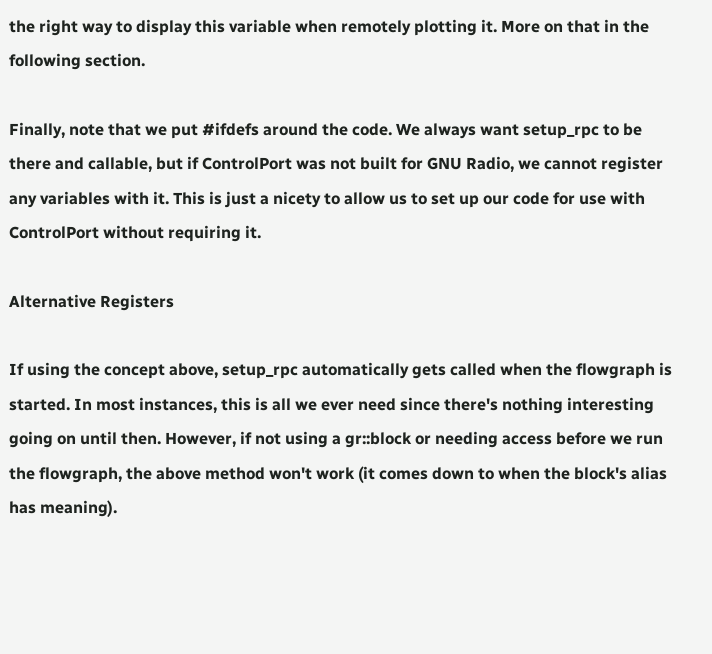the right way to display this variable when remotely plotting it. More on that in the following section.

Finally, note that we put #ifdefs around the code. We always want setup_rpc to be there and callable, but if ControlPort was not built for GNU Radio, we cannot register any variables with it. This is just a nicety to allow us to set up our code for use with ControlPort without requiring it.

Alternative Registers

If using the concept above, setup_rpc automatically gets called when the flowgraph is started. In most instances, this is all we ever need since there's nothing interesting going on until then. However, if not using a gr::block or needing access before we run the flowgraph, the above method won't work (it comes down to when the block's alias has meaning).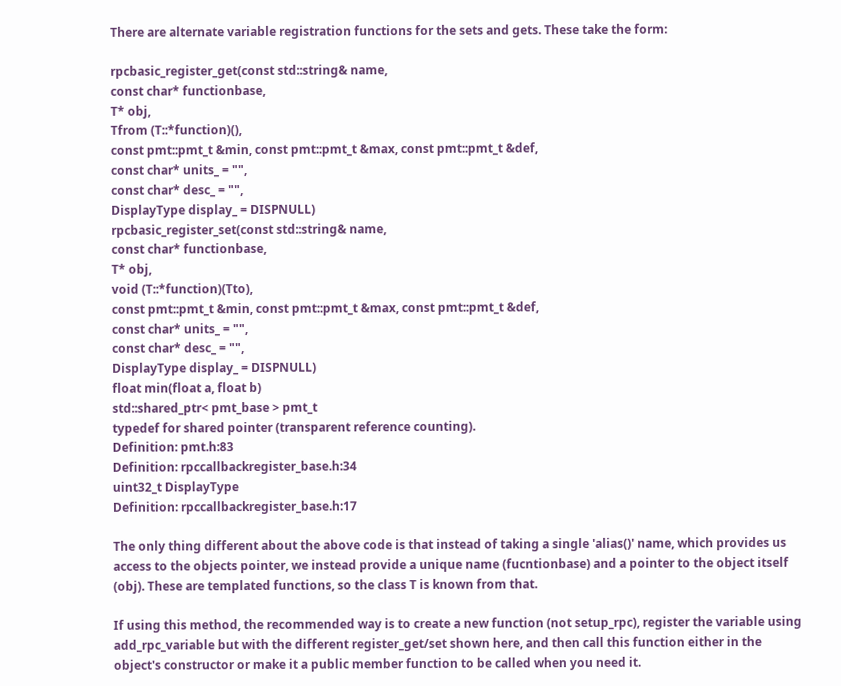There are alternate variable registration functions for the sets and gets. These take the form:

rpcbasic_register_get(const std::string& name,
const char* functionbase,
T* obj,
Tfrom (T::*function)(),
const pmt::pmt_t &min, const pmt::pmt_t &max, const pmt::pmt_t &def,
const char* units_ = "",
const char* desc_ = "",
DisplayType display_ = DISPNULL)
rpcbasic_register_set(const std::string& name,
const char* functionbase,
T* obj,
void (T::*function)(Tto),
const pmt::pmt_t &min, const pmt::pmt_t &max, const pmt::pmt_t &def,
const char* units_ = "",
const char* desc_ = "",
DisplayType display_ = DISPNULL)
float min(float a, float b)
std::shared_ptr< pmt_base > pmt_t
typedef for shared pointer (transparent reference counting).
Definition: pmt.h:83
Definition: rpccallbackregister_base.h:34
uint32_t DisplayType
Definition: rpccallbackregister_base.h:17

The only thing different about the above code is that instead of taking a single 'alias()' name, which provides us access to the objects pointer, we instead provide a unique name (fucntionbase) and a pointer to the object itself (obj). These are templated functions, so the class T is known from that.

If using this method, the recommended way is to create a new function (not setup_rpc), register the variable using add_rpc_variable but with the different register_get/set shown here, and then call this function either in the object's constructor or make it a public member function to be called when you need it.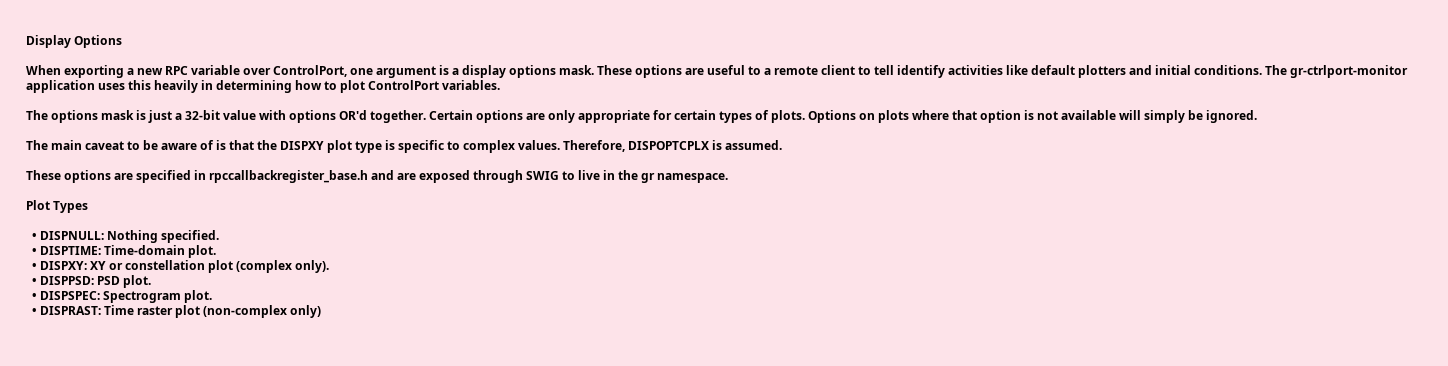Display Options

When exporting a new RPC variable over ControlPort, one argument is a display options mask. These options are useful to a remote client to tell identify activities like default plotters and initial conditions. The gr-ctrlport-monitor application uses this heavily in determining how to plot ControlPort variables.

The options mask is just a 32-bit value with options OR'd together. Certain options are only appropriate for certain types of plots. Options on plots where that option is not available will simply be ignored.

The main caveat to be aware of is that the DISPXY plot type is specific to complex values. Therefore, DISPOPTCPLX is assumed.

These options are specified in rpccallbackregister_base.h and are exposed through SWIG to live in the gr namespace.

Plot Types

  • DISPNULL: Nothing specified.
  • DISPTIME: Time-domain plot.
  • DISPXY: XY or constellation plot (complex only).
  • DISPPSD: PSD plot.
  • DISPSPEC: Spectrogram plot.
  • DISPRAST: Time raster plot (non-complex only)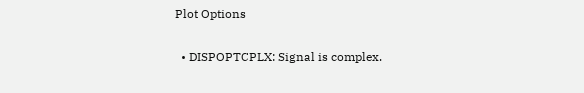Plot Options

  • DISPOPTCPLX: Signal is complex.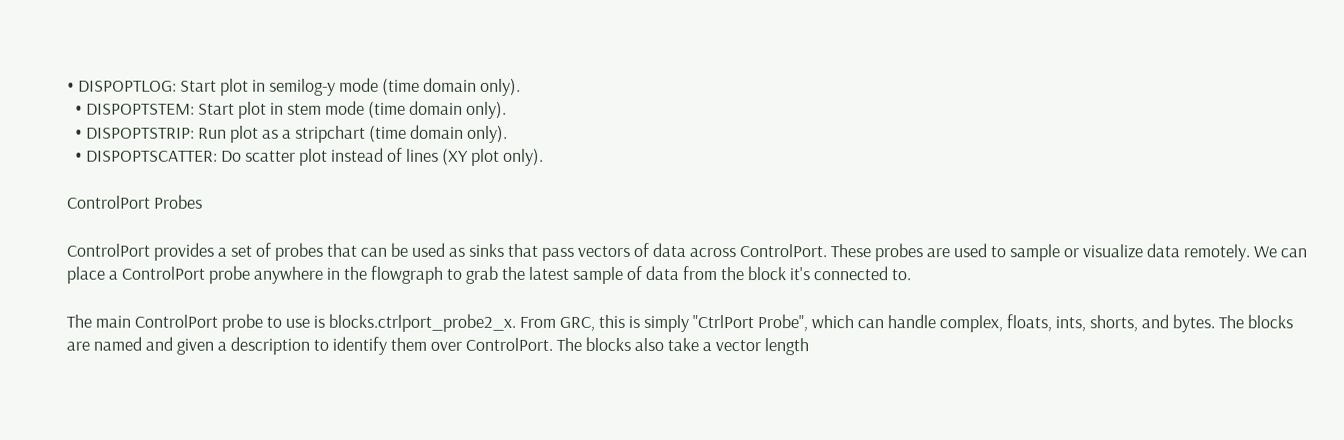• DISPOPTLOG: Start plot in semilog-y mode (time domain only).
  • DISPOPTSTEM: Start plot in stem mode (time domain only).
  • DISPOPTSTRIP: Run plot as a stripchart (time domain only).
  • DISPOPTSCATTER: Do scatter plot instead of lines (XY plot only).

ControlPort Probes

ControlPort provides a set of probes that can be used as sinks that pass vectors of data across ControlPort. These probes are used to sample or visualize data remotely. We can place a ControlPort probe anywhere in the flowgraph to grab the latest sample of data from the block it's connected to.

The main ControlPort probe to use is blocks.ctrlport_probe2_x. From GRC, this is simply "CtrlPort Probe", which can handle complex, floats, ints, shorts, and bytes. The blocks are named and given a description to identify them over ControlPort. The blocks also take a vector length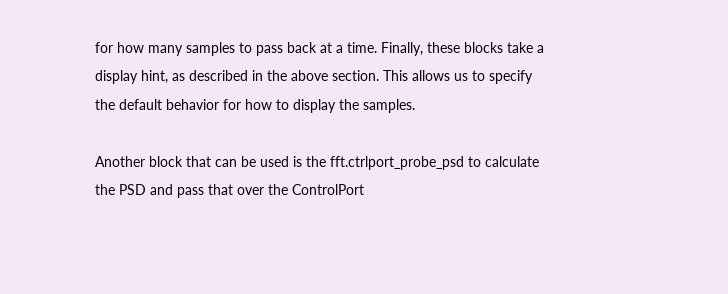for how many samples to pass back at a time. Finally, these blocks take a display hint, as described in the above section. This allows us to specify the default behavior for how to display the samples.

Another block that can be used is the fft.ctrlport_probe_psd to calculate the PSD and pass that over the ControlPort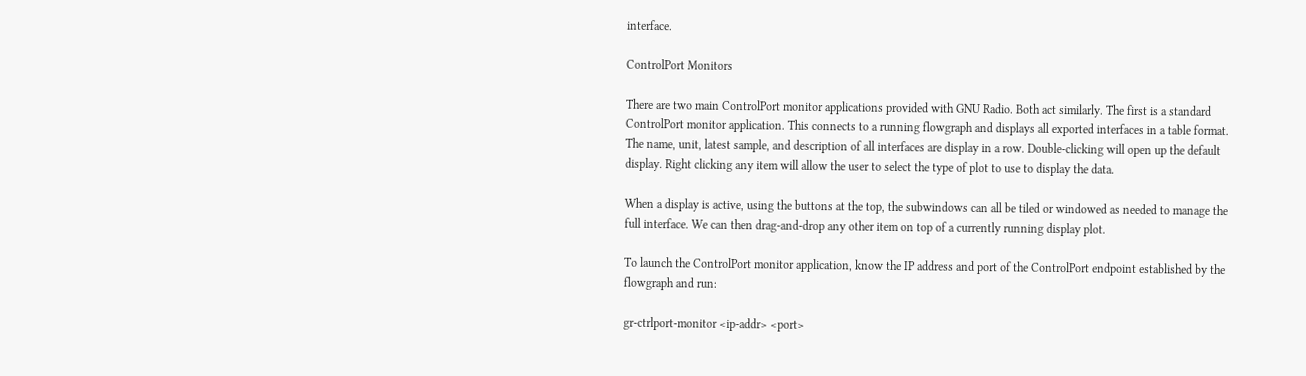interface.

ControlPort Monitors

There are two main ControlPort monitor applications provided with GNU Radio. Both act similarly. The first is a standard ControlPort monitor application. This connects to a running flowgraph and displays all exported interfaces in a table format. The name, unit, latest sample, and description of all interfaces are display in a row. Double-clicking will open up the default display. Right clicking any item will allow the user to select the type of plot to use to display the data.

When a display is active, using the buttons at the top, the subwindows can all be tiled or windowed as needed to manage the full interface. We can then drag-and-drop any other item on top of a currently running display plot.

To launch the ControlPort monitor application, know the IP address and port of the ControlPort endpoint established by the flowgraph and run:

gr-ctrlport-monitor <ip-addr> <port>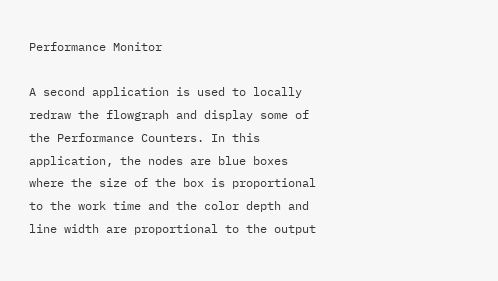Performance Monitor

A second application is used to locally redraw the flowgraph and display some of the Performance Counters. In this application, the nodes are blue boxes where the size of the box is proportional to the work time and the color depth and line width are proportional to the output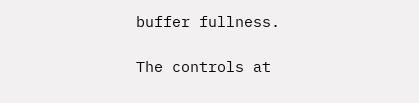buffer fullness.

The controls at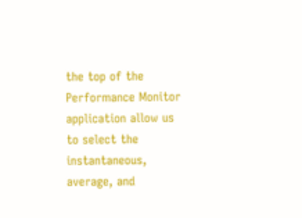the top of the Performance Monitor application allow us to select the instantaneous, average, and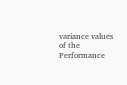variance values of the Performance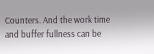Counters. And the work time and buffer fullness can be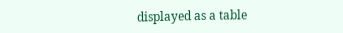displayed as a table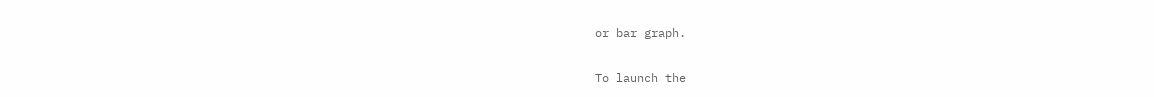or bar graph.

To launch the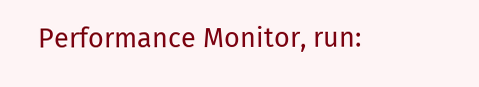Performance Monitor, run: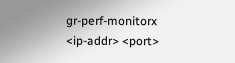gr-perf-monitorx <ip-addr> <port>